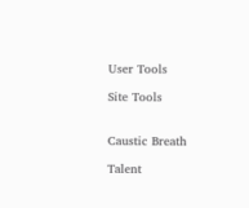User Tools

Site Tools


Caustic Breath

Talent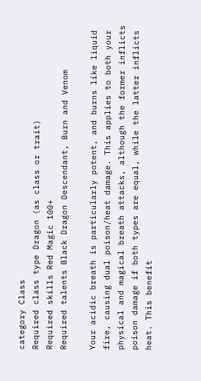category Class
Required class type Dragon (as class or trait)
Required skills Red Magic 100+
Required talents Black Dragon Descendant, Burn and Venom

Your acidic breath is particularly potent, and burns like liquid fire, causing dual poison/heat damage. This applies to both your physical and magical breath attacks, although the former inflicts poison damage if both types are equal, while the latter inflicts heat. This benefit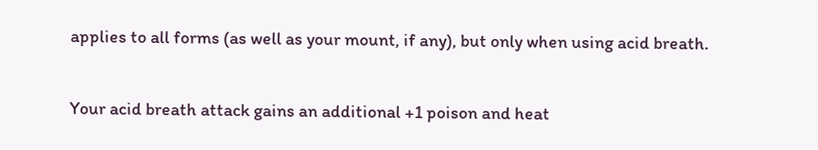applies to all forms (as well as your mount, if any), but only when using acid breath.

Your acid breath attack gains an additional +1 poison and heat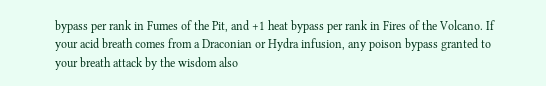bypass per rank in Fumes of the Pit, and +1 heat bypass per rank in Fires of the Volcano. If your acid breath comes from a Draconian or Hydra infusion, any poison bypass granted to your breath attack by the wisdom also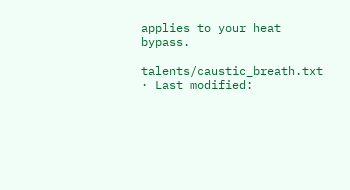applies to your heat bypass.

talents/caustic_breath.txt · Last modified: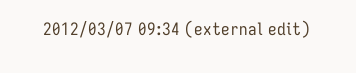2012/03/07 09:34 (external edit)